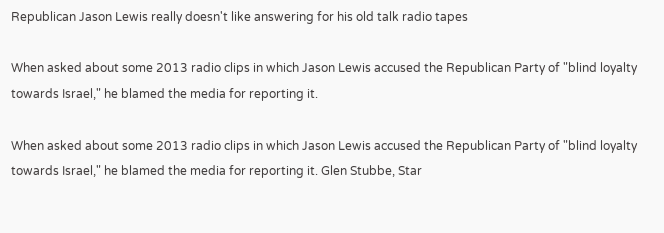Republican Jason Lewis really doesn't like answering for his old talk radio tapes

When asked about some 2013 radio clips in which Jason Lewis accused the Republican Party of "blind loyalty towards Israel," he blamed the media for reporting it.

When asked about some 2013 radio clips in which Jason Lewis accused the Republican Party of "blind loyalty towards Israel," he blamed the media for reporting it. Glen Stubbe, Star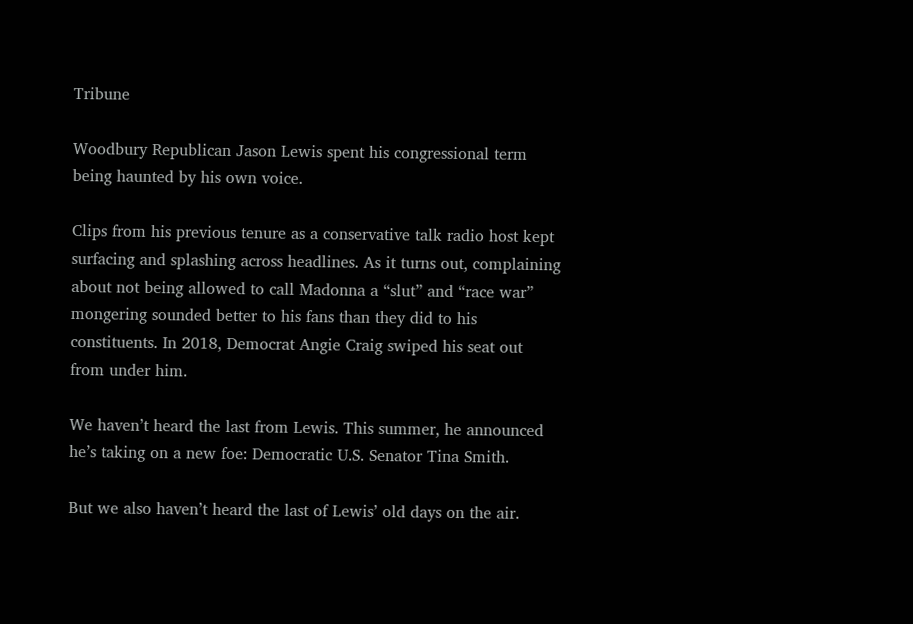Tribune

Woodbury Republican Jason Lewis spent his congressional term being haunted by his own voice.

Clips from his previous tenure as a conservative talk radio host kept surfacing and splashing across headlines. As it turns out, complaining about not being allowed to call Madonna a “slut” and “race war” mongering sounded better to his fans than they did to his constituents. In 2018, Democrat Angie Craig swiped his seat out from under him.

We haven’t heard the last from Lewis. This summer, he announced he’s taking on a new foe: Democratic U.S. Senator Tina Smith.

But we also haven’t heard the last of Lewis’ old days on the air.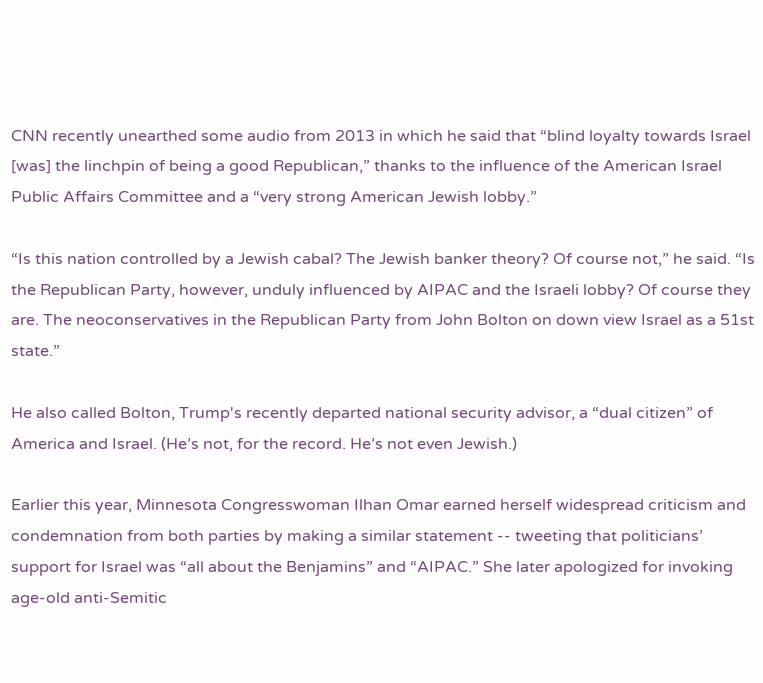CNN recently unearthed some audio from 2013 in which he said that “blind loyalty towards Israel [was] the linchpin of being a good Republican,” thanks to the influence of the American Israel Public Affairs Committee and a “very strong American Jewish lobby.”

“Is this nation controlled by a Jewish cabal? The Jewish banker theory? Of course not,” he said. “Is the Republican Party, however, unduly influenced by AIPAC and the Israeli lobby? Of course they are. The neoconservatives in the Republican Party from John Bolton on down view Israel as a 51st state.”

He also called Bolton, Trump's recently departed national security advisor, a “dual citizen” of America and Israel. (He’s not, for the record. He’s not even Jewish.)

Earlier this year, Minnesota Congresswoman Ilhan Omar earned herself widespread criticism and condemnation from both parties by making a similar statement -- tweeting that politicians’ support for Israel was “all about the Benjamins” and “AIPAC.” She later apologized for invoking age-old anti-Semitic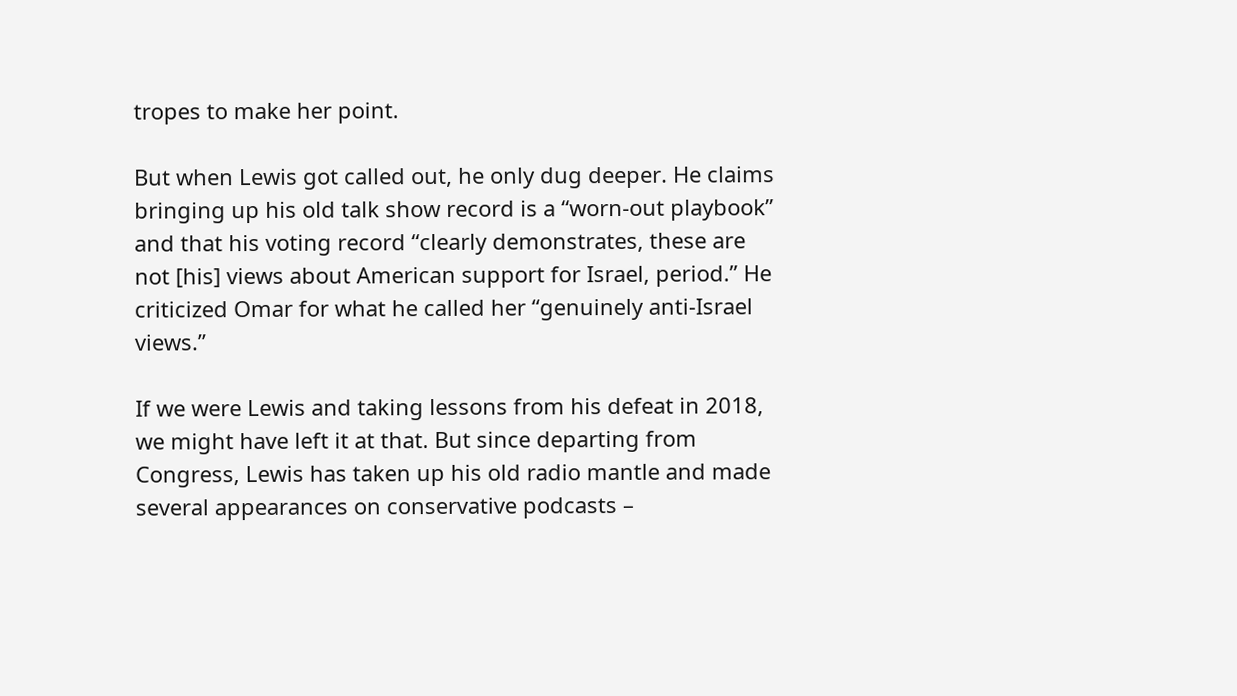tropes to make her point.

But when Lewis got called out, he only dug deeper. He claims bringing up his old talk show record is a “worn-out playbook” and that his voting record “clearly demonstrates, these are not [his] views about American support for Israel, period.” He criticized Omar for what he called her “genuinely anti-Israel views.”

If we were Lewis and taking lessons from his defeat in 2018, we might have left it at that. But since departing from Congress, Lewis has taken up his old radio mantle and made several appearances on conservative podcasts –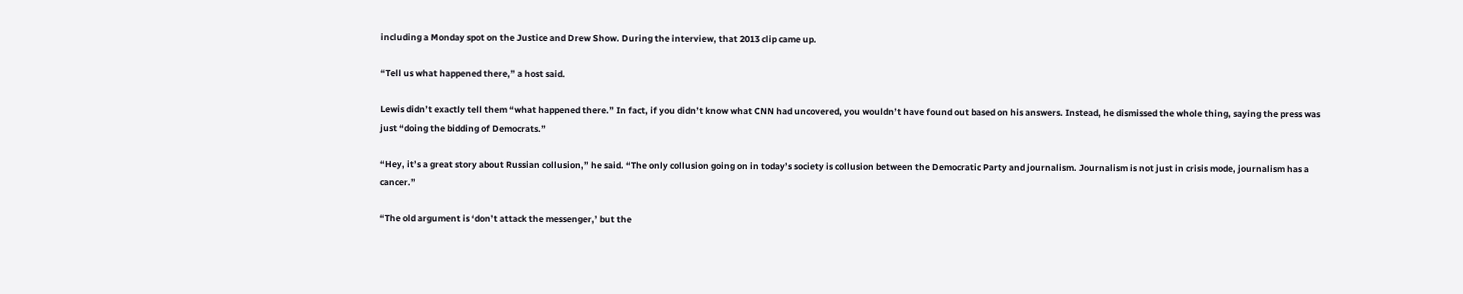including a Monday spot on the Justice and Drew Show. During the interview, that 2013 clip came up.

“Tell us what happened there,” a host said.

Lewis didn’t exactly tell them “what happened there.” In fact, if you didn’t know what CNN had uncovered, you wouldn’t have found out based on his answers. Instead, he dismissed the whole thing, saying the press was just “doing the bidding of Democrats.”

“Hey, it’s a great story about Russian collusion,” he said. “The only collusion going on in today’s society is collusion between the Democratic Party and journalism. Journalism is not just in crisis mode, journalism has a cancer.”

“The old argument is ‘don’t attack the messenger,’ but the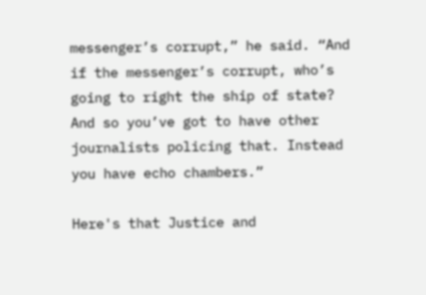messenger’s corrupt,” he said. “And if the messenger’s corrupt, who’s going to right the ship of state? And so you’ve got to have other journalists policing that. Instead you have echo chambers.”

Here's that Justice and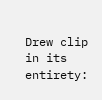Drew clip in its entirety: